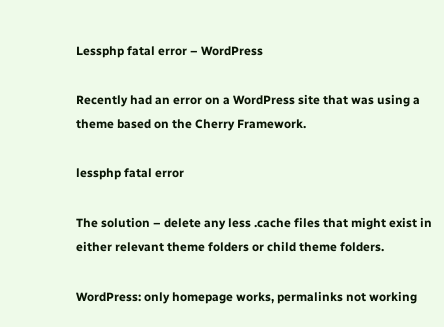Lessphp fatal error – WordPress

Recently had an error on a WordPress site that was using a theme based on the Cherry Framework.

lessphp fatal error

The solution – delete any less .cache files that might exist in either relevant theme folders or child theme folders.

WordPress: only homepage works, permalinks not working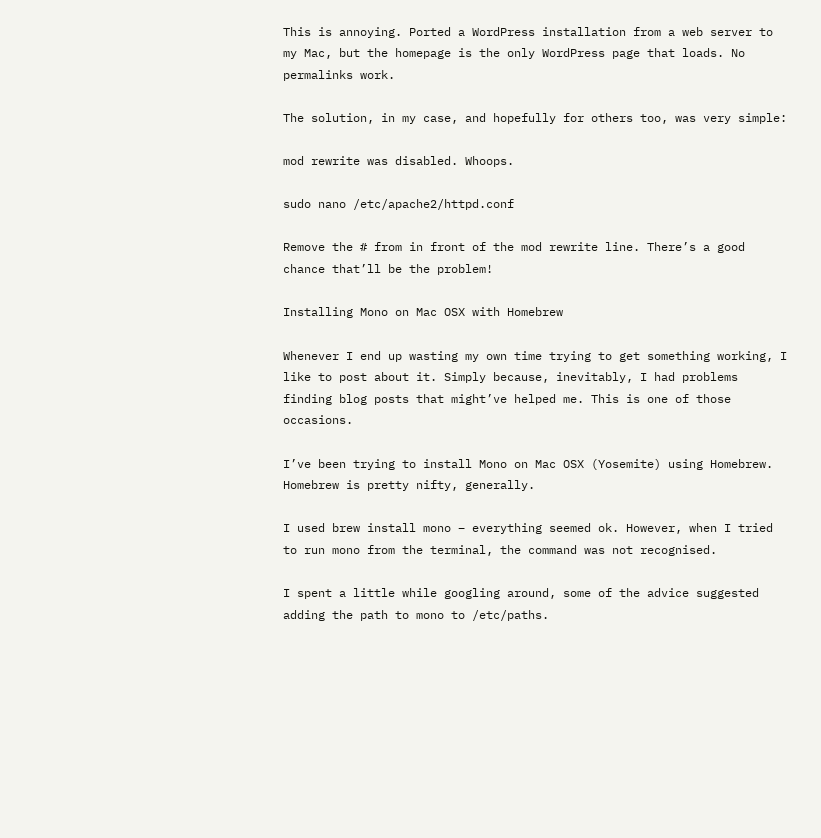This is annoying. Ported a WordPress installation from a web server to my Mac, but the homepage is the only WordPress page that loads. No permalinks work.

The solution, in my case, and hopefully for others too, was very simple:

mod rewrite was disabled. Whoops.

sudo nano /etc/apache2/httpd.conf

Remove the # from in front of the mod rewrite line. There’s a good chance that’ll be the problem!

Installing Mono on Mac OSX with Homebrew

Whenever I end up wasting my own time trying to get something working, I like to post about it. Simply because, inevitably, I had problems finding blog posts that might’ve helped me. This is one of those occasions.

I’ve been trying to install Mono on Mac OSX (Yosemite) using Homebrew. Homebrew is pretty nifty, generally.

I used brew install mono – everything seemed ok. However, when I tried to run mono from the terminal, the command was not recognised.

I spent a little while googling around, some of the advice suggested adding the path to mono to /etc/paths.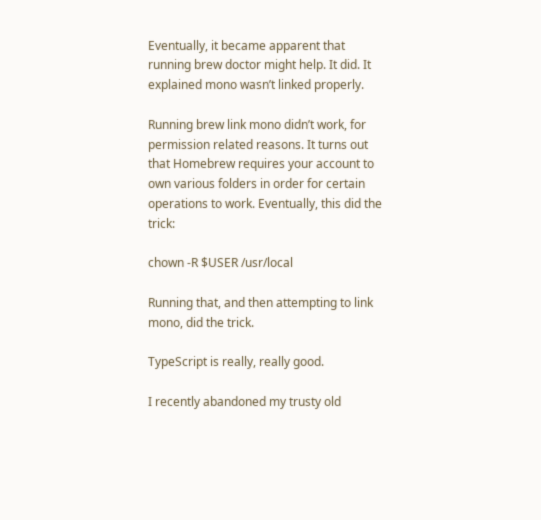Eventually, it became apparent that running brew doctor might help. It did. It explained mono wasn’t linked properly.

Running brew link mono didn’t work, for permission related reasons. It turns out that Homebrew requires your account to own various folders in order for certain operations to work. Eventually, this did the trick:

chown -R $USER /usr/local

Running that, and then attempting to link mono, did the trick.

TypeScript is really, really good.

I recently abandoned my trusty old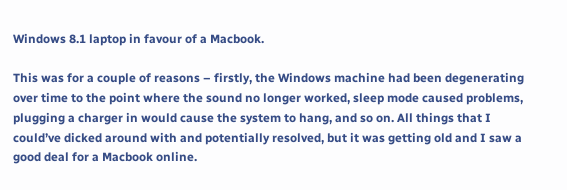Windows 8.1 laptop in favour of a Macbook.

This was for a couple of reasons – firstly, the Windows machine had been degenerating over time to the point where the sound no longer worked, sleep mode caused problems, plugging a charger in would cause the system to hang, and so on. All things that I could’ve dicked around with and potentially resolved, but it was getting old and I saw a good deal for a Macbook online.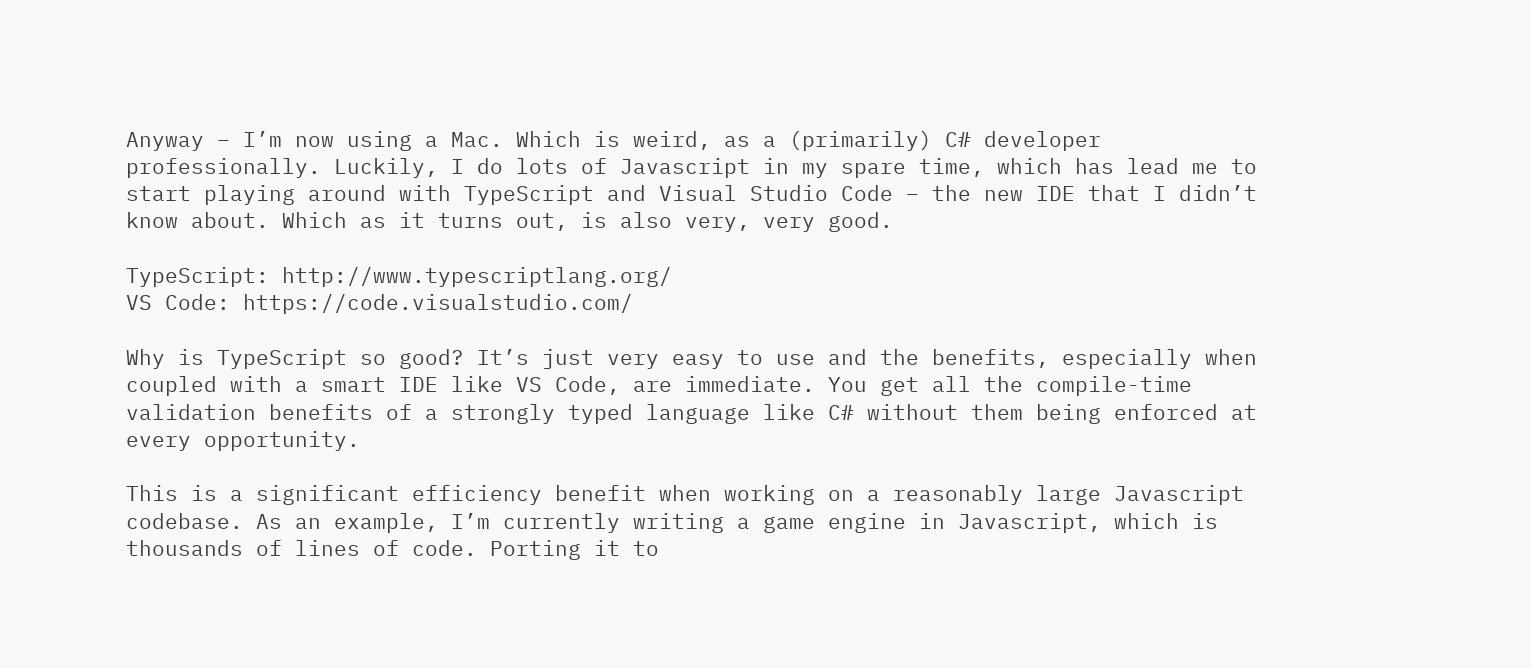Anyway – I’m now using a Mac. Which is weird, as a (primarily) C# developer professionally. Luckily, I do lots of Javascript in my spare time, which has lead me to start playing around with TypeScript and Visual Studio Code – the new IDE that I didn’t know about. Which as it turns out, is also very, very good.

TypeScript: http://www.typescriptlang.org/
VS Code: https://code.visualstudio.com/

Why is TypeScript so good? It’s just very easy to use and the benefits, especially when coupled with a smart IDE like VS Code, are immediate. You get all the compile-time validation benefits of a strongly typed language like C# without them being enforced at every opportunity.

This is a significant efficiency benefit when working on a reasonably large Javascript codebase. As an example, I’m currently writing a game engine in Javascript, which is thousands of lines of code. Porting it to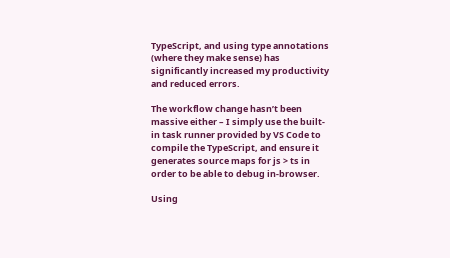TypeScript, and using type annotations (where they make sense) has significantly increased my productivity and reduced errors.

The workflow change hasn’t been massive either – I simply use the built-in task runner provided by VS Code to compile the TypeScript, and ensure it generates source maps for js > ts in order to be able to debug in-browser.

Using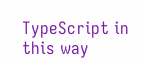TypeScript in this way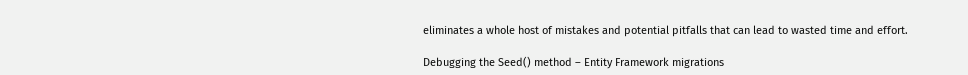eliminates a whole host of mistakes and potential pitfalls that can lead to wasted time and effort.

Debugging the Seed() method – Entity Framework migrations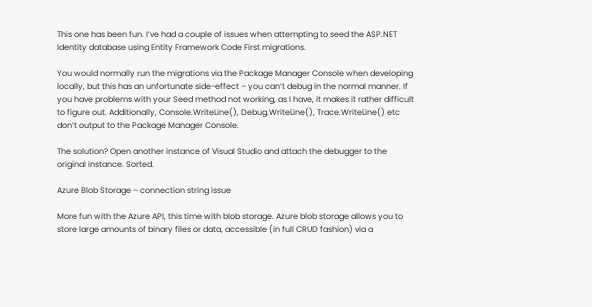This one has been fun. I’ve had a couple of issues when attempting to seed the ASP.NET Identity database using Entity Framework Code First migrations.

You would normally run the migrations via the Package Manager Console when developing locally, but this has an unfortunate side-effect – you can’t debug in the normal manner. If you have problems with your Seed method not working, as I have, it makes it rather difficult to figure out. Additionally, Console.WriteLine(), Debug.WriteLine(), Trace.WriteLine() etc don’t output to the Package Manager Console.

The solution? Open another instance of Visual Studio and attach the debugger to the original instance. Sorted.

Azure Blob Storage – connection string issue

More fun with the Azure API, this time with blob storage. Azure blob storage allows you to store large amounts of binary files or data, accessible (in full CRUD fashion) via a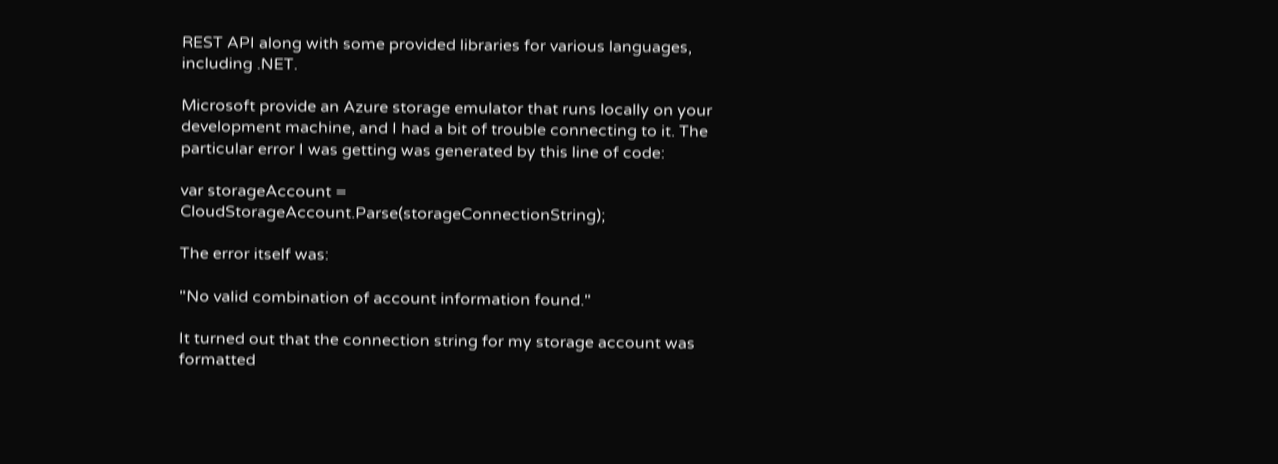REST API along with some provided libraries for various languages, including .NET.

Microsoft provide an Azure storage emulator that runs locally on your development machine, and I had a bit of trouble connecting to it. The particular error I was getting was generated by this line of code:

var storageAccount = CloudStorageAccount.Parse(storageConnectionString);

The error itself was:

"No valid combination of account information found."

It turned out that the connection string for my storage account was formatted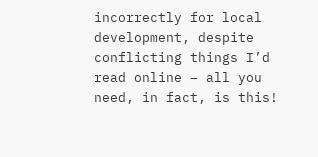incorrectly for local development, despite conflicting things I’d read online – all you need, in fact, is this!